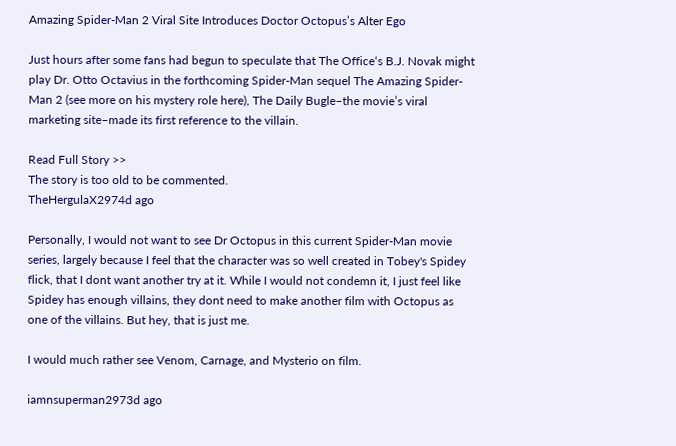Amazing Spider-Man 2 Viral Site Introduces Doctor Octopus’s Alter Ego

Just hours after some fans had begun to speculate that The Office‘s B.J. Novak might play Dr. Otto Octavius in the forthcoming Spider-Man sequel The Amazing Spider-Man 2 (see more on his mystery role here), The Daily Bugle–the movie’s viral marketing site–made its first reference to the villain.

Read Full Story >>
The story is too old to be commented.
TheHergulaX2974d ago

Personally, I would not want to see Dr Octopus in this current Spider-Man movie series, largely because I feel that the character was so well created in Tobey's Spidey flick, that I dont want another try at it. While I would not condemn it, I just feel like Spidey has enough villains, they dont need to make another film with Octopus as one of the villains. But hey, that is just me.

I would much rather see Venom, Carnage, and Mysterio on film.

iamnsuperman2973d ago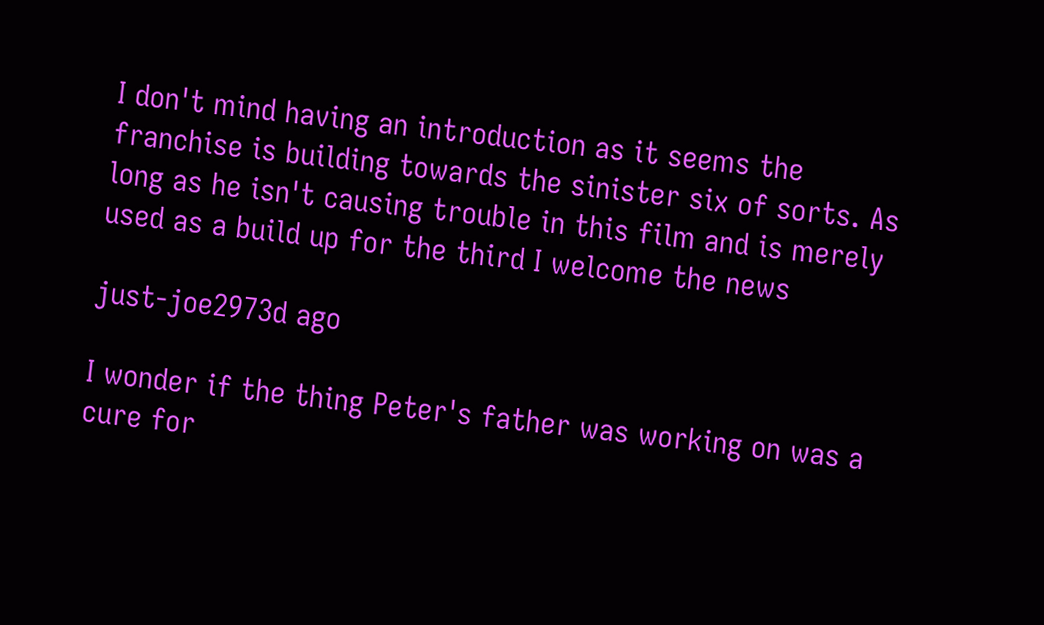I don't mind having an introduction as it seems the franchise is building towards the sinister six of sorts. As long as he isn't causing trouble in this film and is merely used as a build up for the third I welcome the news

just-joe2973d ago

I wonder if the thing Peter's father was working on was a cure for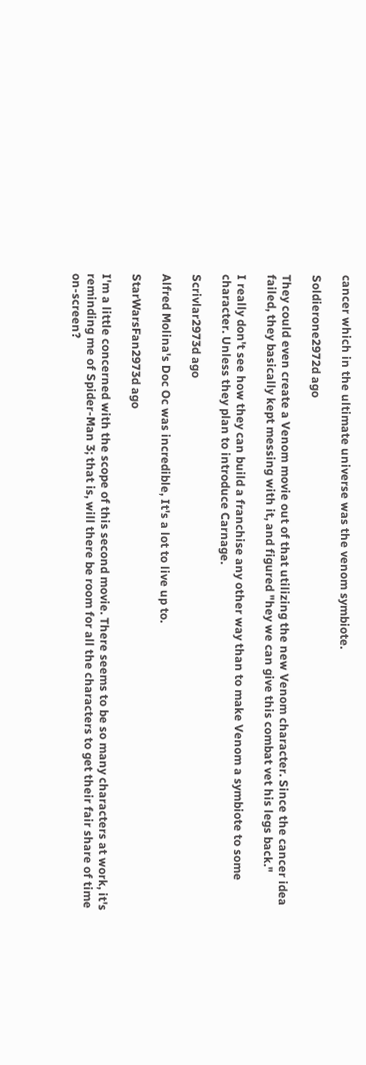cancer which in the ultimate universe was the venom symbiote.

Soldierone2972d ago

They could even create a Venom movie out of that utilizing the new Venom character. Since the cancer idea failed, they basically kept messing with it, and figured "hey we can give this combat vet his legs back."

I really don't see how they can build a franchise any other way than to make Venom a symbiote to some character. Unless they plan to introduce Carnage.

Scrivlar2973d ago

Alfred Molina's Doc Oc was incredible, It's a lot to live up to.

StarWarsFan2973d ago

I'm a little concerned with the scope of this second movie. There seems to be so many characters at work, it's reminding me of Spider-Man 3; that is, will there be room for all the characters to get their fair share of time on-screen?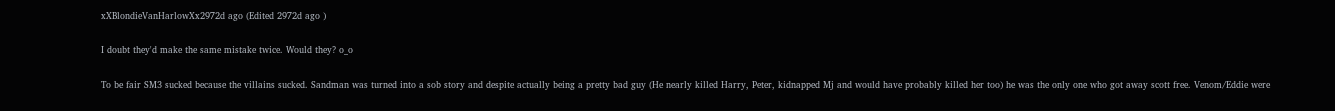xXBlondieVanHarlowXx2972d ago (Edited 2972d ago )

I doubt they'd make the same mistake twice. Would they? o_o

To be fair SM3 sucked because the villains sucked. Sandman was turned into a sob story and despite actually being a pretty bad guy (He nearly killed Harry, Peter, kidnapped Mj and would have probably killed her too) he was the only one who got away scott free. Venom/Eddie were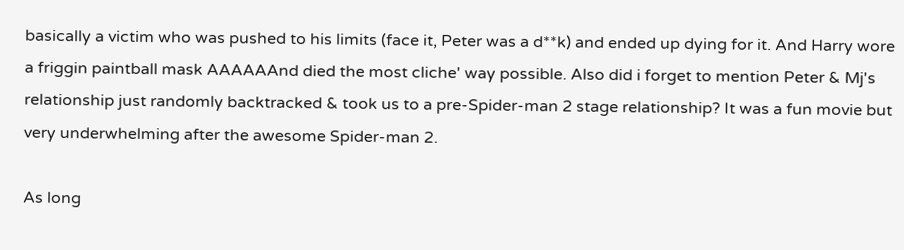basically a victim who was pushed to his limits (face it, Peter was a d**k) and ended up dying for it. And Harry wore a friggin paintball mask AAAAAAnd died the most cliche' way possible. Also did i forget to mention Peter & Mj's relationship just randomly backtracked & took us to a pre-Spider-man 2 stage relationship? It was a fun movie but very underwhelming after the awesome Spider-man 2.

As long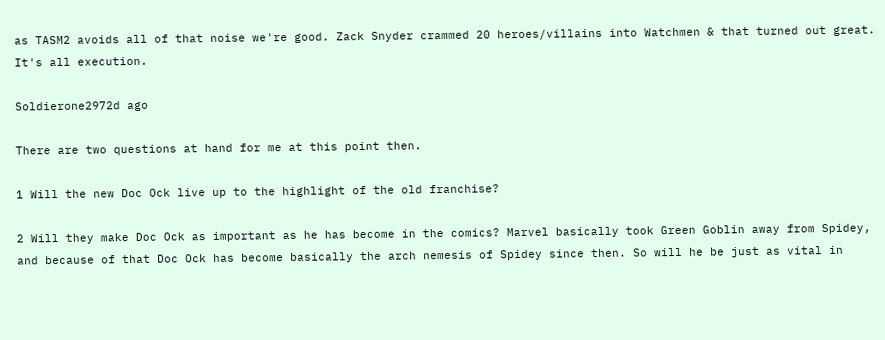as TASM2 avoids all of that noise we're good. Zack Snyder crammed 20 heroes/villains into Watchmen & that turned out great. It's all execution.

Soldierone2972d ago

There are two questions at hand for me at this point then.

1 Will the new Doc Ock live up to the highlight of the old franchise?

2 Will they make Doc Ock as important as he has become in the comics? Marvel basically took Green Goblin away from Spidey, and because of that Doc Ock has become basically the arch nemesis of Spidey since then. So will he be just as vital in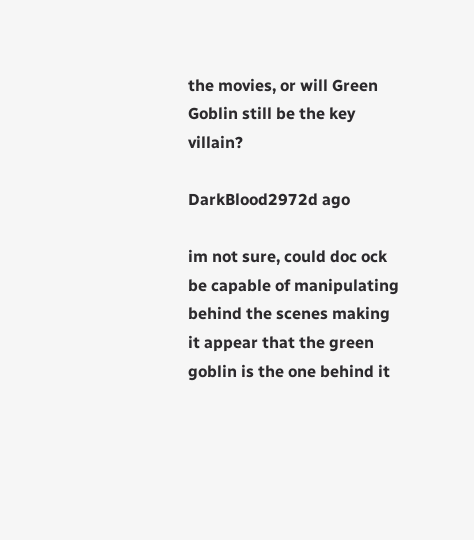the movies, or will Green Goblin still be the key villain?

DarkBlood2972d ago

im not sure, could doc ock be capable of manipulating behind the scenes making it appear that the green goblin is the one behind it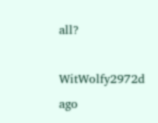all?

WitWolfy2972d ago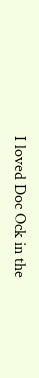I loved Doc Ock in the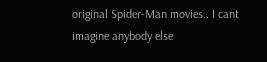original Spider-Man movies.. I cant imagine anybody else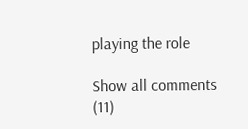playing the role

Show all comments (11)